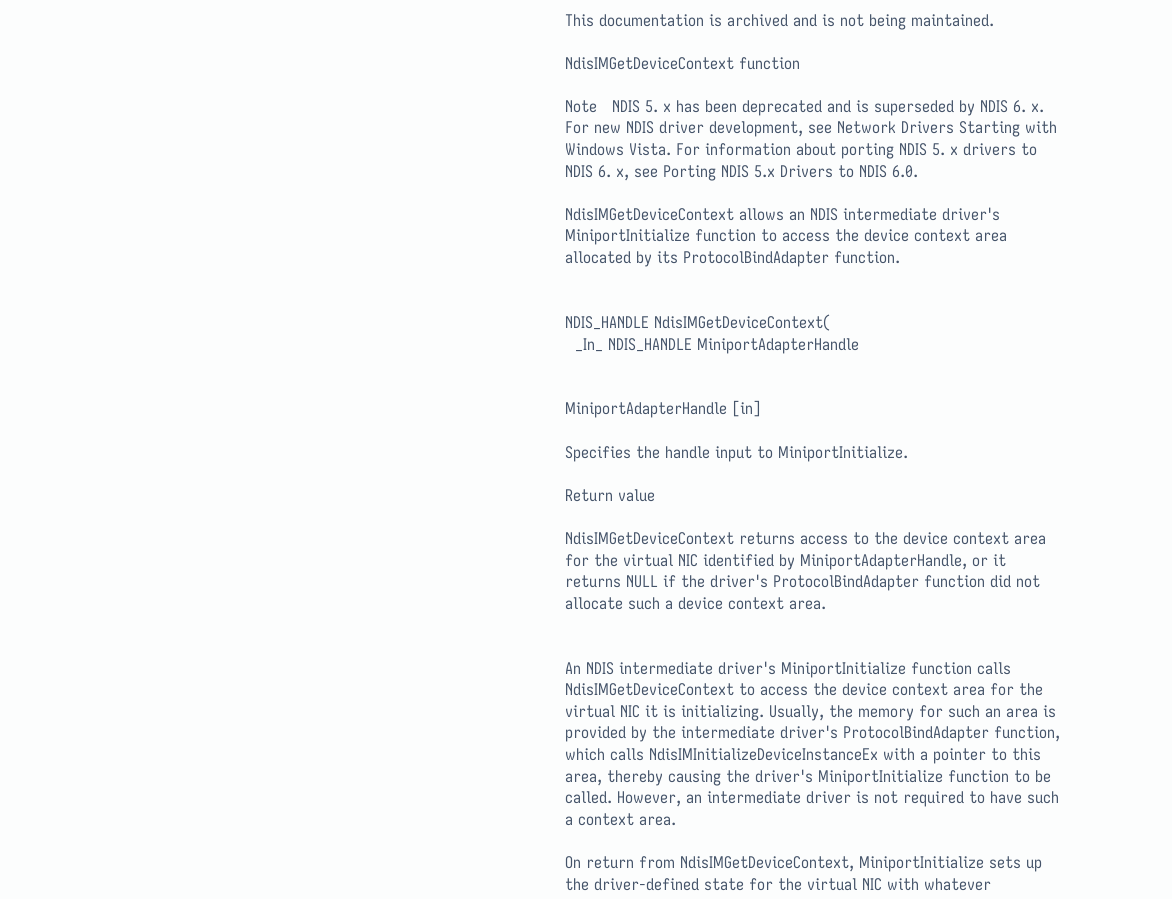This documentation is archived and is not being maintained.

NdisIMGetDeviceContext function

Note   NDIS 5. x has been deprecated and is superseded by NDIS 6. x. For new NDIS driver development, see Network Drivers Starting with Windows Vista. For information about porting NDIS 5. x drivers to NDIS 6. x, see Porting NDIS 5.x Drivers to NDIS 6.0.

NdisIMGetDeviceContext allows an NDIS intermediate driver's MiniportInitialize function to access the device context area allocated by its ProtocolBindAdapter function.


NDIS_HANDLE NdisIMGetDeviceContext(
  _In_ NDIS_HANDLE MiniportAdapterHandle


MiniportAdapterHandle [in]

Specifies the handle input to MiniportInitialize.

Return value

NdisIMGetDeviceContext returns access to the device context area for the virtual NIC identified by MiniportAdapterHandle, or it returns NULL if the driver's ProtocolBindAdapter function did not allocate such a device context area.


An NDIS intermediate driver's MiniportInitialize function calls NdisIMGetDeviceContext to access the device context area for the virtual NIC it is initializing. Usually, the memory for such an area is provided by the intermediate driver's ProtocolBindAdapter function, which calls NdisIMInitializeDeviceInstanceEx with a pointer to this area, thereby causing the driver's MiniportInitialize function to be called. However, an intermediate driver is not required to have such a context area.

On return from NdisIMGetDeviceContext, MiniportInitialize sets up the driver-defined state for the virtual NIC with whatever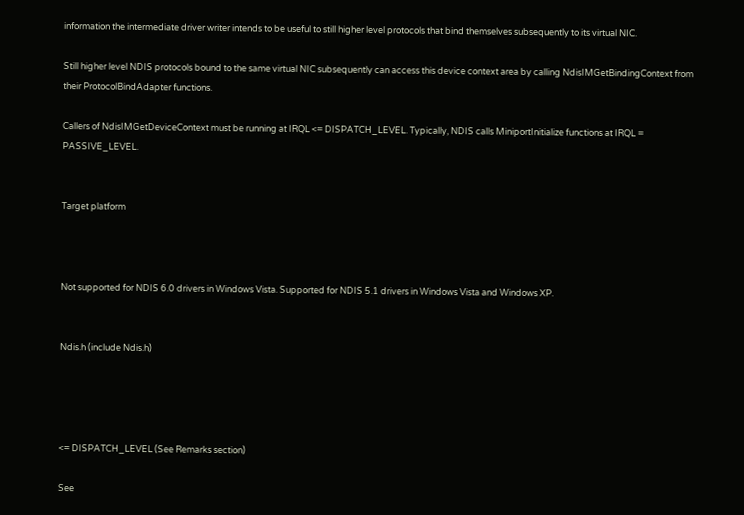information the intermediate driver writer intends to be useful to still higher level protocols that bind themselves subsequently to its virtual NIC.

Still higher level NDIS protocols bound to the same virtual NIC subsequently can access this device context area by calling NdisIMGetBindingContext from their ProtocolBindAdapter functions.

Callers of NdisIMGetDeviceContext must be running at IRQL <= DISPATCH_LEVEL. Typically, NDIS calls MiniportInitialize functions at IRQL = PASSIVE_LEVEL.


Target platform



Not supported for NDIS 6.0 drivers in Windows Vista. Supported for NDIS 5.1 drivers in Windows Vista and Windows XP.


Ndis.h (include Ndis.h)




<= DISPATCH_LEVEL (See Remarks section)

See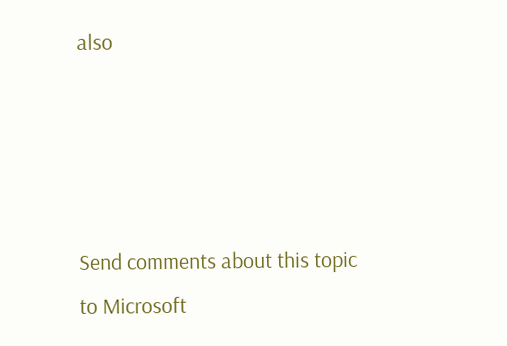also




Send comments about this topic to Microsoft